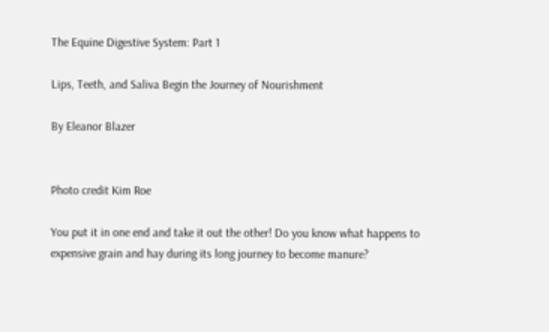The Equine Digestive System: Part 1

Lips, Teeth, and Saliva Begin the Journey of Nourishment

By Eleanor Blazer


Photo credit Kim Roe

You put it in one end and take it out the other! Do you know what happens to expensive grain and hay during its long journey to become manure?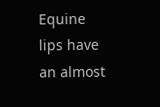Equine lips have an almost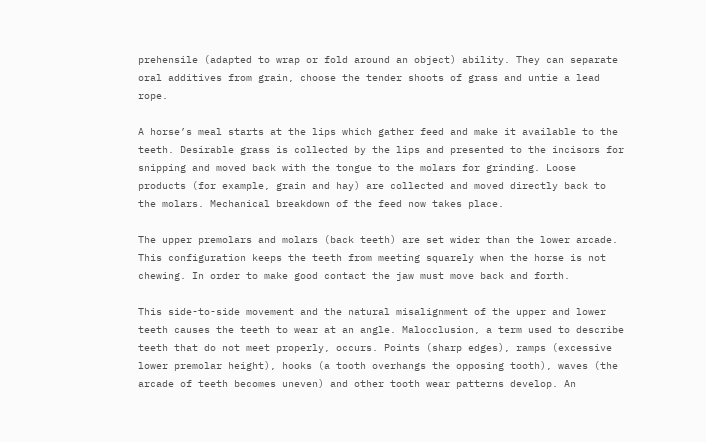prehensile (adapted to wrap or fold around an object) ability. They can separate oral additives from grain, choose the tender shoots of grass and untie a lead rope.

A horse’s meal starts at the lips which gather feed and make it available to the teeth. Desirable grass is collected by the lips and presented to the incisors for snipping and moved back with the tongue to the molars for grinding. Loose products (for example, grain and hay) are collected and moved directly back to the molars. Mechanical breakdown of the feed now takes place.

The upper premolars and molars (back teeth) are set wider than the lower arcade. This configuration keeps the teeth from meeting squarely when the horse is not chewing. In order to make good contact the jaw must move back and forth.

This side-to-side movement and the natural misalignment of the upper and lower teeth causes the teeth to wear at an angle. Malocclusion, a term used to describe teeth that do not meet properly, occurs. Points (sharp edges), ramps (excessive lower premolar height), hooks (a tooth overhangs the opposing tooth), waves (the arcade of teeth becomes uneven) and other tooth wear patterns develop. An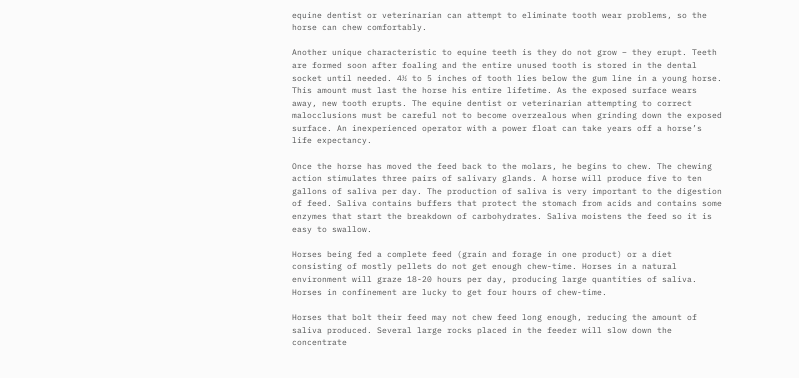equine dentist or veterinarian can attempt to eliminate tooth wear problems, so the horse can chew comfortably.

Another unique characteristic to equine teeth is they do not grow – they erupt. Teeth are formed soon after foaling and the entire unused tooth is stored in the dental socket until needed. 4½ to 5 inches of tooth lies below the gum line in a young horse. This amount must last the horse his entire lifetime. As the exposed surface wears away, new tooth erupts. The equine dentist or veterinarian attempting to correct malocclusions must be careful not to become overzealous when grinding down the exposed surface. An inexperienced operator with a power float can take years off a horse’s life expectancy.

Once the horse has moved the feed back to the molars, he begins to chew. The chewing action stimulates three pairs of salivary glands. A horse will produce five to ten gallons of saliva per day. The production of saliva is very important to the digestion of feed. Saliva contains buffers that protect the stomach from acids and contains some enzymes that start the breakdown of carbohydrates. Saliva moistens the feed so it is easy to swallow.

Horses being fed a complete feed (grain and forage in one product) or a diet consisting of mostly pellets do not get enough chew-time. Horses in a natural environment will graze 18-20 hours per day, producing large quantities of saliva. Horses in confinement are lucky to get four hours of chew-time.

Horses that bolt their feed may not chew feed long enough, reducing the amount of saliva produced. Several large rocks placed in the feeder will slow down the concentrate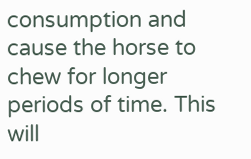consumption and cause the horse to chew for longer periods of time. This will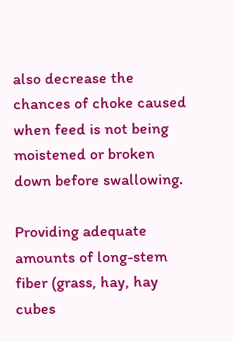also decrease the chances of choke caused when feed is not being moistened or broken down before swallowing.

Providing adequate amounts of long-stem fiber (grass, hay, hay cubes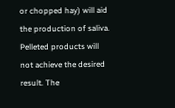or chopped hay) will aid the production of saliva. Pelleted products will not achieve the desired result. The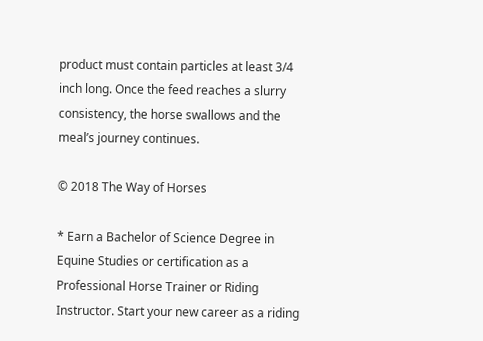product must contain particles at least 3/4 inch long. Once the feed reaches a slurry consistency, the horse swallows and the meal’s journey continues.

© 2018 The Way of Horses

* Earn a Bachelor of Science Degree in Equine Studies or certification as a Professional Horse Trainer or Riding Instructor. Start your new career as a riding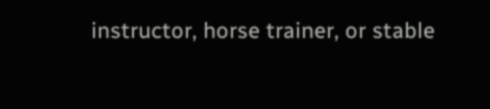instructor, horse trainer, or stable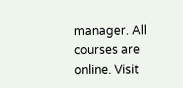manager. All courses are online. Visit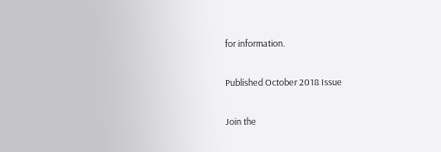for information.


Published October 2018 Issue


Join the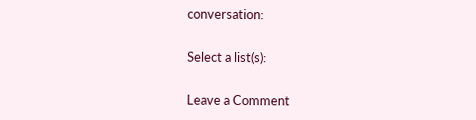conversation:

Select a list(s):

Leave a Comment